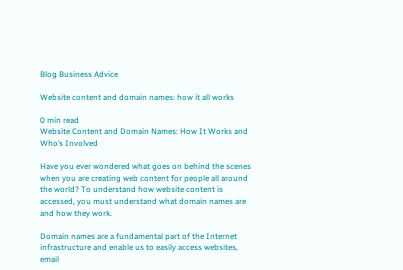Blog Business Advice

Website content and domain names: how it all works

0 min read
Website Content and Domain Names: How It Works and Who’s Involved

Have you ever wondered what goes on behind the scenes when you are creating web content for people all around the world? To understand how website content is accessed, you must understand what domain names are and how they work.

Domain names are a fundamental part of the Internet infrastructure and enable us to easily access websites, email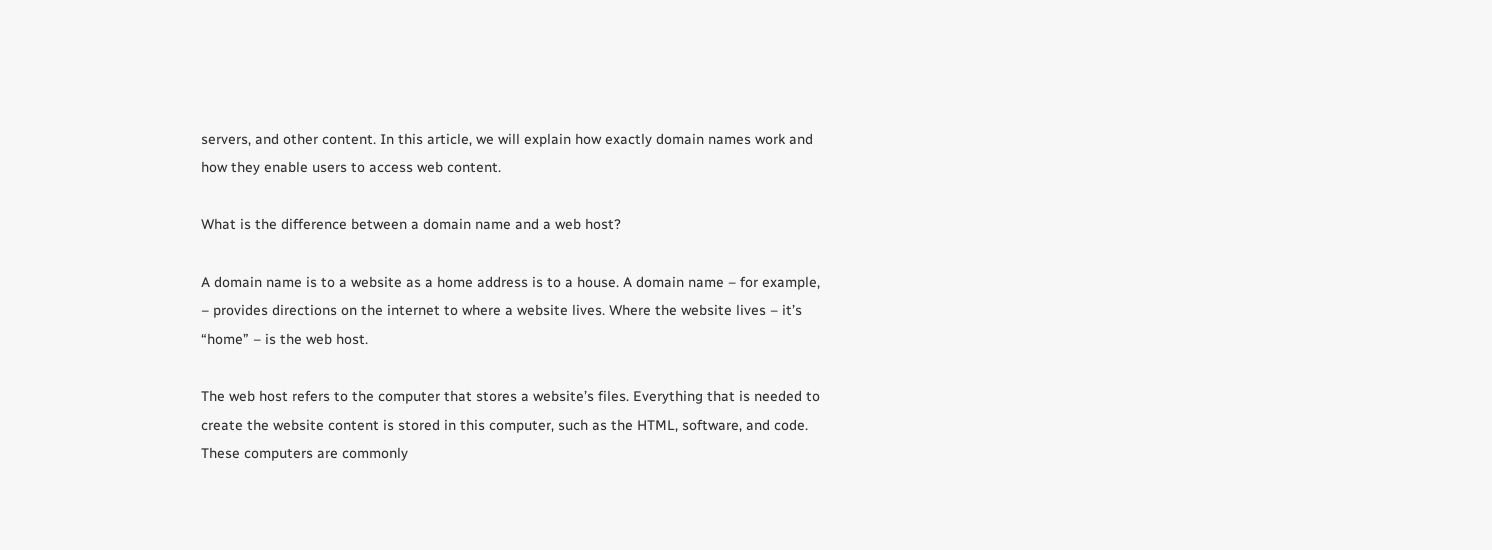servers, and other content. In this article, we will explain how exactly domain names work and how they enable users to access web content.

What is the difference between a domain name and a web host?

A domain name is to a website as a home address is to a house. A domain name – for example, – provides directions on the internet to where a website lives. Where the website lives – it’s “home” – is the web host.

The web host refers to the computer that stores a website’s files. Everything that is needed to create the website content is stored in this computer, such as the HTML, software, and code. These computers are commonly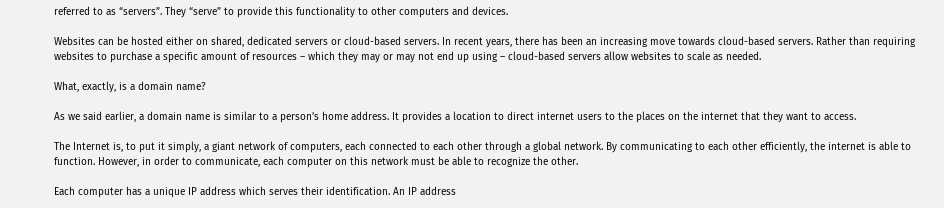referred to as “servers”. They “serve” to provide this functionality to other computers and devices.

Websites can be hosted either on shared, dedicated servers or cloud-based servers. In recent years, there has been an increasing move towards cloud-based servers. Rather than requiring websites to purchase a specific amount of resources – which they may or may not end up using – cloud-based servers allow websites to scale as needed.

What, exactly, is a domain name?

As we said earlier, a domain name is similar to a person’s home address. It provides a location to direct internet users to the places on the internet that they want to access.

The Internet is, to put it simply, a giant network of computers, each connected to each other through a global network. By communicating to each other efficiently, the internet is able to function. However, in order to communicate, each computer on this network must be able to recognize the other.

Each computer has a unique IP address which serves their identification. An IP address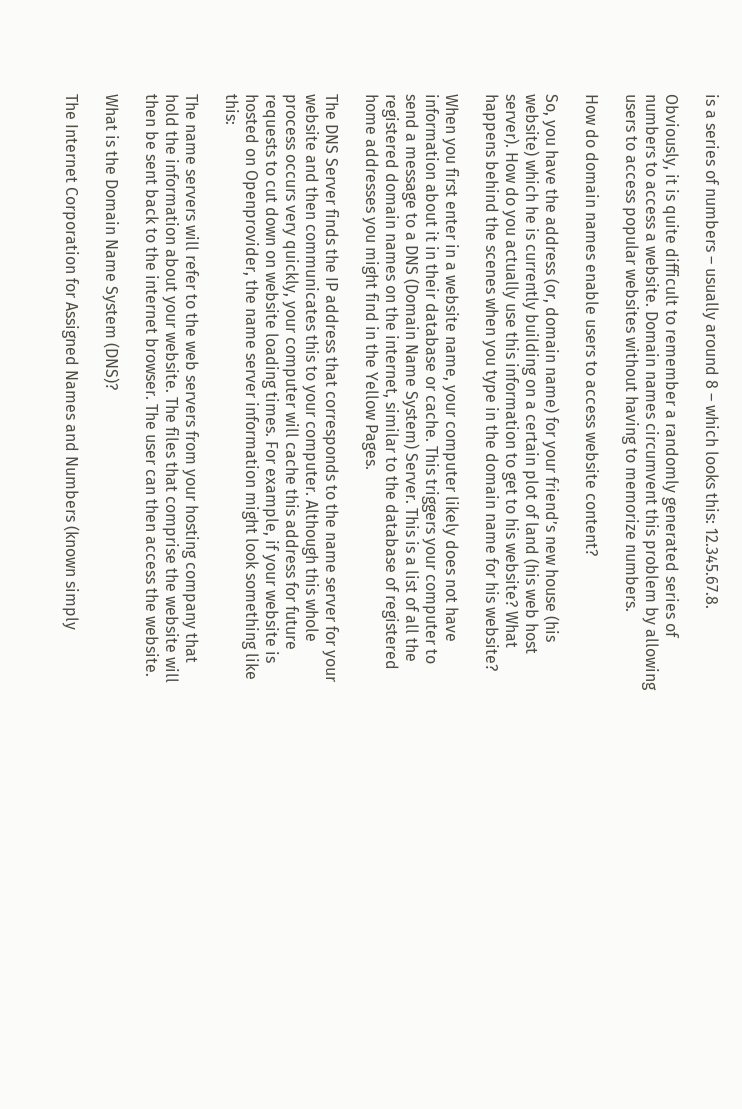is a series of numbers – usually around 8 – which looks this: 12.345.67.8.

Obviously, it is quite difficult to remember a randomly generated series of numbers to access a website. Domain names circumvent this problem by allowing users to access popular websites without having to memorize numbers.

How do domain names enable users to access website content?

So, you have the address (or, domain name) for your friend’s new house (his website) which he is currently building on a certain plot of land (his web host server). How do you actually use this information to get to his website? What happens behind the scenes when you type in the domain name for his website?

When you first enter in a website name, your computer likely does not have information about it in their database or cache. This triggers your computer to send a message to a DNS (Domain Name System) Server. This is a list of all the registered domain names on the internet, similar to the database of registered home addresses you might find in the Yellow Pages.

The DNS Server finds the IP address that corresponds to the name server for your website and then communicates this to your computer. Although this whole process occurs very quickly, your computer will cache this address for future requests to cut down on website loading times. For example, if your website is hosted on Openprovider, the name server information might look something like this:

The name servers will refer to the web servers from your hosting company that hold the information about your website. The files that comprise the website will then be sent back to the internet browser. The user can then access the website.

What is the Domain Name System (DNS)?

The Internet Corporation for Assigned Names and Numbers (known simply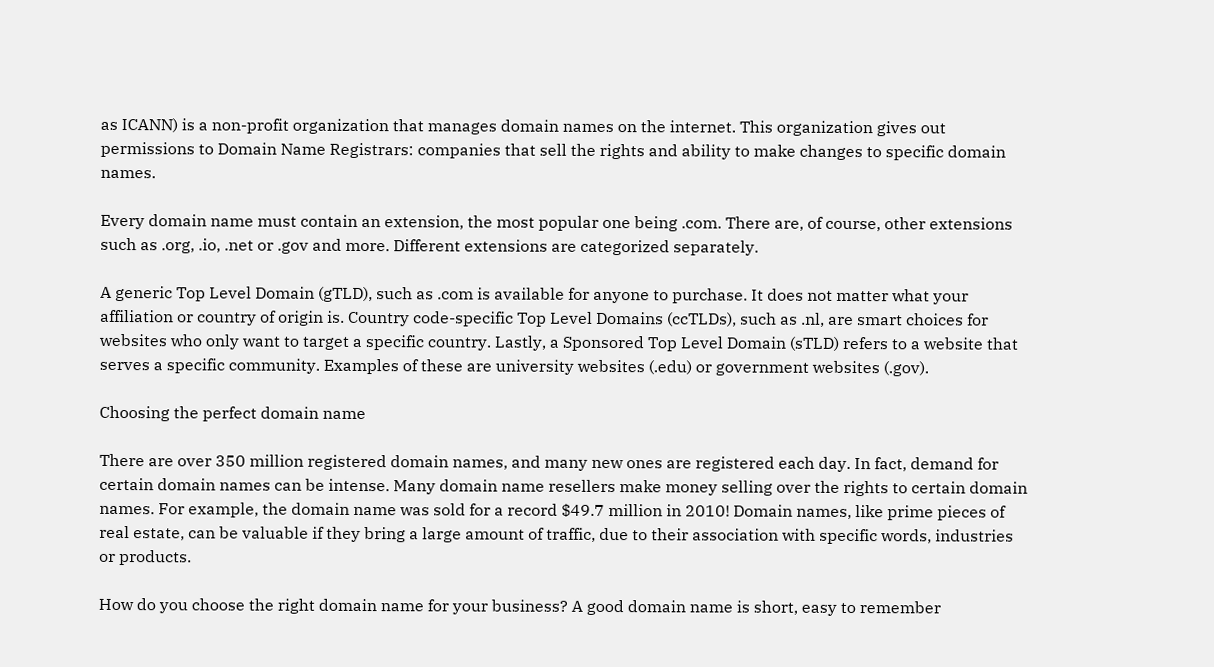as ICANN) is a non-profit organization that manages domain names on the internet. This organization gives out permissions to Domain Name Registrars: companies that sell the rights and ability to make changes to specific domain names.

Every domain name must contain an extension, the most popular one being .com. There are, of course, other extensions such as .org, .io, .net or .gov and more. Different extensions are categorized separately.

A generic Top Level Domain (gTLD), such as .com is available for anyone to purchase. It does not matter what your affiliation or country of origin is. Country code-specific Top Level Domains (ccTLDs), such as .nl, are smart choices for websites who only want to target a specific country. Lastly, a Sponsored Top Level Domain (sTLD) refers to a website that serves a specific community. Examples of these are university websites (.edu) or government websites (.gov).

Choosing the perfect domain name

There are over 350 million registered domain names, and many new ones are registered each day. In fact, demand for certain domain names can be intense. Many domain name resellers make money selling over the rights to certain domain names. For example, the domain name was sold for a record $49.7 million in 2010! Domain names, like prime pieces of real estate, can be valuable if they bring a large amount of traffic, due to their association with specific words, industries or products.

How do you choose the right domain name for your business? A good domain name is short, easy to remember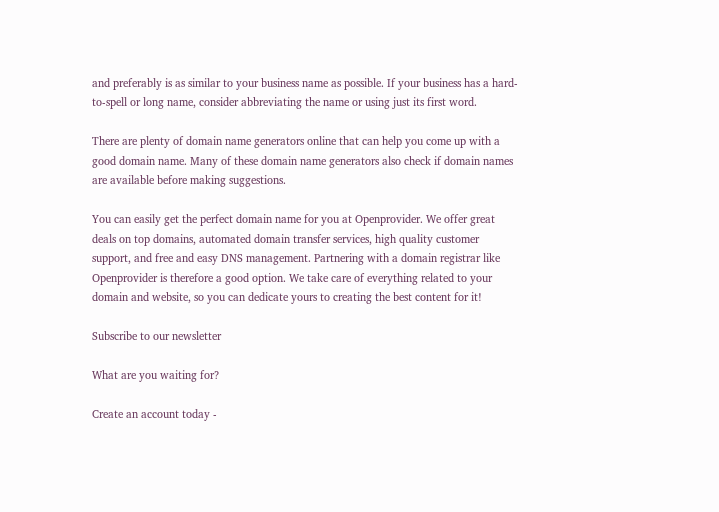and preferably is as similar to your business name as possible. If your business has a hard-to-spell or long name, consider abbreviating the name or using just its first word.

There are plenty of domain name generators online that can help you come up with a good domain name. Many of these domain name generators also check if domain names are available before making suggestions.

You can easily get the perfect domain name for you at Openprovider. We offer great deals on top domains, automated domain transfer services, high quality customer support, and free and easy DNS management. Partnering with a domain registrar like Openprovider is therefore a good option. We take care of everything related to your domain and website, so you can dedicate yours to creating the best content for it!

Subscribe to our newsletter

What are you waiting for?

Create an account today -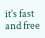it’s fast and free